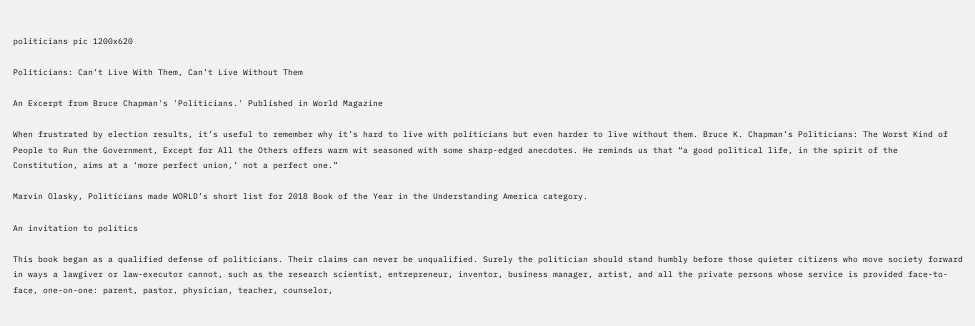politicians pic 1200x620

Politicians: Can’t Live With Them, Can’t Live Without Them

An Excerpt from Bruce Chapman's 'Politicians.' Published in World Magazine

When frustrated by election results, it’s useful to remember why it’s hard to live with politicians but even harder to live without them. Bruce K. Chapman’s Politicians: The Worst Kind of People to Run the Government, Except for All the Others offers warm wit seasoned with some sharp-edged anecdotes. He reminds us that “a good political life, in the spirit of the Constitution, aims at a ‘more perfect union,’ not a perfect one.”

Marvin Olasky, Politicians made WORLD’s short list for 2018 Book of the Year in the Understanding America category.

An invitation to politics

This book began as a qualified defense of politicians. Their claims can never be unqualified. Surely the politician should stand humbly before those quieter citizens who move society forward in ways a lawgiver or law-executor cannot, such as the research scientist, entrepreneur, inventor, business manager, artist, and all the private persons whose service is provided face-to-face, one-on-one: parent, pastor, physician, teacher, counselor,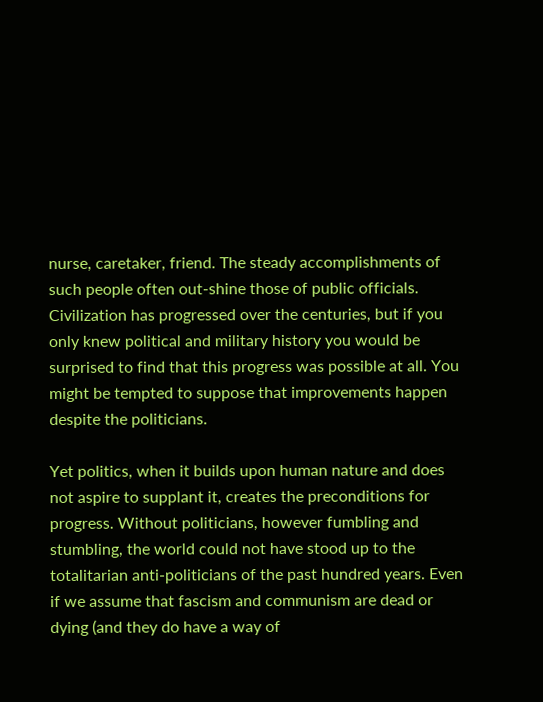nurse, caretaker, friend. The steady accomplishments of such people often out-shine those of public officials. Civilization has progressed over the centuries, but if you only knew political and military history you would be surprised to find that this progress was possible at all. You might be tempted to suppose that improvements happen despite the politicians.

Yet politics, when it builds upon human nature and does not aspire to supplant it, creates the preconditions for progress. Without politicians, however fumbling and stumbling, the world could not have stood up to the totalitarian anti-politicians of the past hundred years. Even if we assume that fascism and communism are dead or dying (and they do have a way of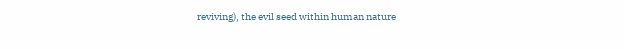reviving), the evil seed within human nature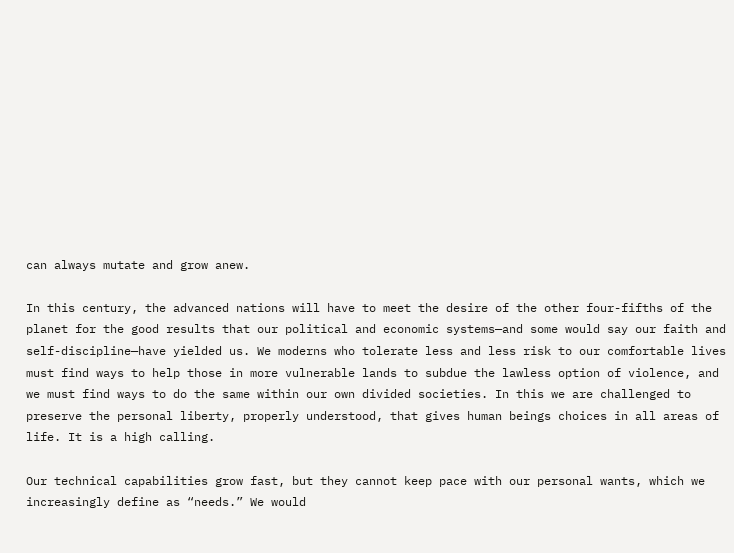can always mutate and grow anew.

In this century, the advanced nations will have to meet the desire of the other four-fifths of the planet for the good results that our political and economic systems—and some would say our faith and self-discipline—have yielded us. We moderns who tolerate less and less risk to our comfortable lives must find ways to help those in more vulnerable lands to subdue the lawless option of violence, and we must find ways to do the same within our own divided societies. In this we are challenged to preserve the personal liberty, properly understood, that gives human beings choices in all areas of life. It is a high calling.

Our technical capabilities grow fast, but they cannot keep pace with our personal wants, which we increasingly define as “needs.” We would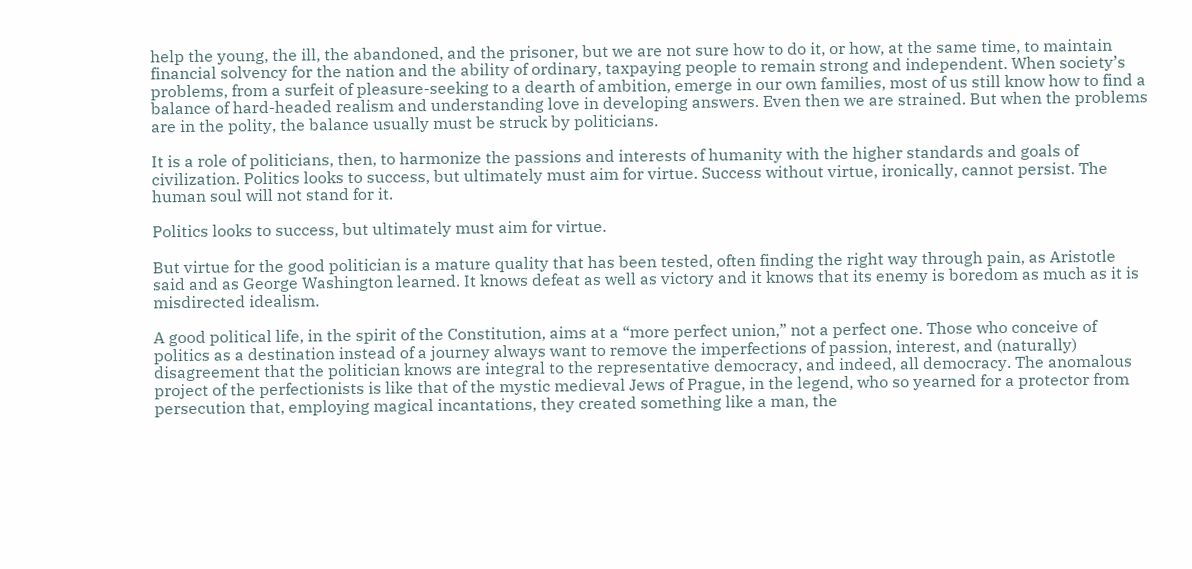help the young, the ill, the abandoned, and the prisoner, but we are not sure how to do it, or how, at the same time, to maintain financial solvency for the nation and the ability of ordinary, taxpaying people to remain strong and independent. When society’s problems, from a surfeit of pleasure-seeking to a dearth of ambition, emerge in our own families, most of us still know how to find a balance of hard-headed realism and understanding love in developing answers. Even then we are strained. But when the problems are in the polity, the balance usually must be struck by politicians.

It is a role of politicians, then, to harmonize the passions and interests of humanity with the higher standards and goals of civilization. Politics looks to success, but ultimately must aim for virtue. Success without virtue, ironically, cannot persist. The human soul will not stand for it.

Politics looks to success, but ultimately must aim for virtue.

But virtue for the good politician is a mature quality that has been tested, often finding the right way through pain, as Aristotle said and as George Washington learned. It knows defeat as well as victory and it knows that its enemy is boredom as much as it is misdirected idealism.

A good political life, in the spirit of the Constitution, aims at a “more perfect union,” not a perfect one. Those who conceive of politics as a destination instead of a journey always want to remove the imperfections of passion, interest, and (naturally) disagreement that the politician knows are integral to the representative democracy, and indeed, all democracy. The anomalous project of the perfectionists is like that of the mystic medieval Jews of Prague, in the legend, who so yearned for a protector from persecution that, employing magical incantations, they created something like a man, the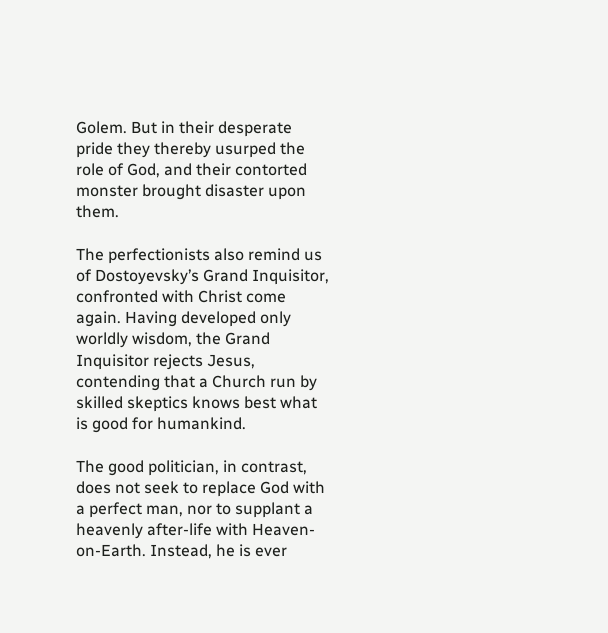Golem. But in their desperate pride they thereby usurped the role of God, and their contorted monster brought disaster upon them.

The perfectionists also remind us of Dostoyevsky’s Grand Inquisitor, confronted with Christ come again. Having developed only worldly wisdom, the Grand Inquisitor rejects Jesus, contending that a Church run by skilled skeptics knows best what is good for humankind.

The good politician, in contrast, does not seek to replace God with a perfect man, nor to supplant a heavenly after-life with Heaven-on-Earth. Instead, he is ever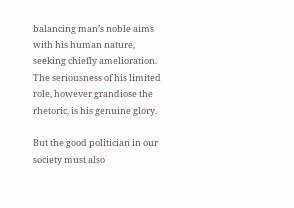balancing man’s noble aims with his human nature, seeking chiefly amelioration. The seriousness of his limited role, however grandiose the rhetoric, is his genuine glory.

But the good politician in our society must also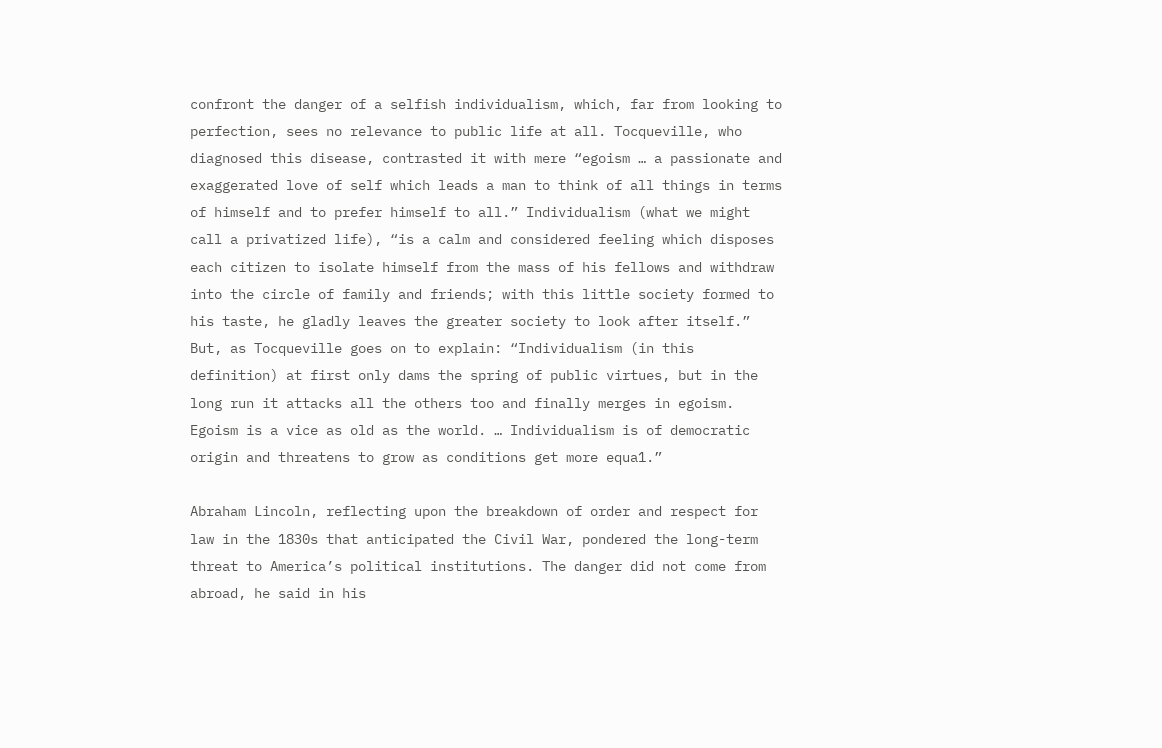confront the danger of a selfish individualism, which, far from looking to perfection, sees no relevance to public life at all. Tocqueville, who diagnosed this disease, contrasted it with mere “egoism … a passionate and exaggerated love of self which leads a man to think of all things in terms of himself and to prefer himself to all.” Individualism (what we might call a privatized life), “is a calm and considered feeling which disposes each citizen to isolate himself from the mass of his fellows and withdraw into the circle of family and friends; with this little society formed to his taste, he gladly leaves the greater society to look after itself.” But, as Tocqueville goes on to explain: “Individualism (in this definition) at first only dams the spring of public virtues, but in the long run it attacks all the others too and finally merges in egoism. Egoism is a vice as old as the world. … Individualism is of democratic origin and threatens to grow as conditions get more equa1.”

Abraham Lincoln, reflecting upon the breakdown of order and respect for law in the 1830s that anticipated the Civil War, pondered the long-term threat to America’s political institutions. The danger did not come from abroad, he said in his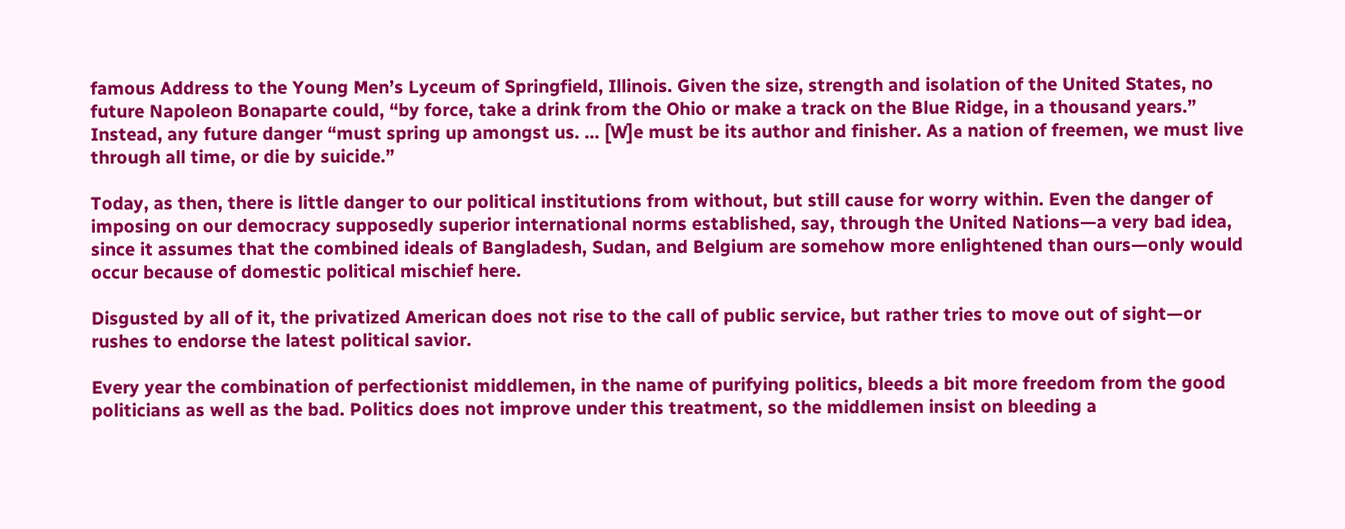famous Address to the Young Men’s Lyceum of Springfield, Illinois. Given the size, strength and isolation of the United States, no future Napoleon Bonaparte could, “by force, take a drink from the Ohio or make a track on the Blue Ridge, in a thousand years.” Instead, any future danger “must spring up amongst us. … [W]e must be its author and finisher. As a nation of freemen, we must live through all time, or die by suicide.”

Today, as then, there is little danger to our political institutions from without, but still cause for worry within. Even the danger of imposing on our democracy supposedly superior international norms established, say, through the United Nations—a very bad idea, since it assumes that the combined ideals of Bangladesh, Sudan, and Belgium are somehow more enlightened than ours—only would occur because of domestic political mischief here.

Disgusted by all of it, the privatized American does not rise to the call of public service, but rather tries to move out of sight—or rushes to endorse the latest political savior.

Every year the combination of perfectionist middlemen, in the name of purifying politics, bleeds a bit more freedom from the good politicians as well as the bad. Politics does not improve under this treatment, so the middlemen insist on bleeding a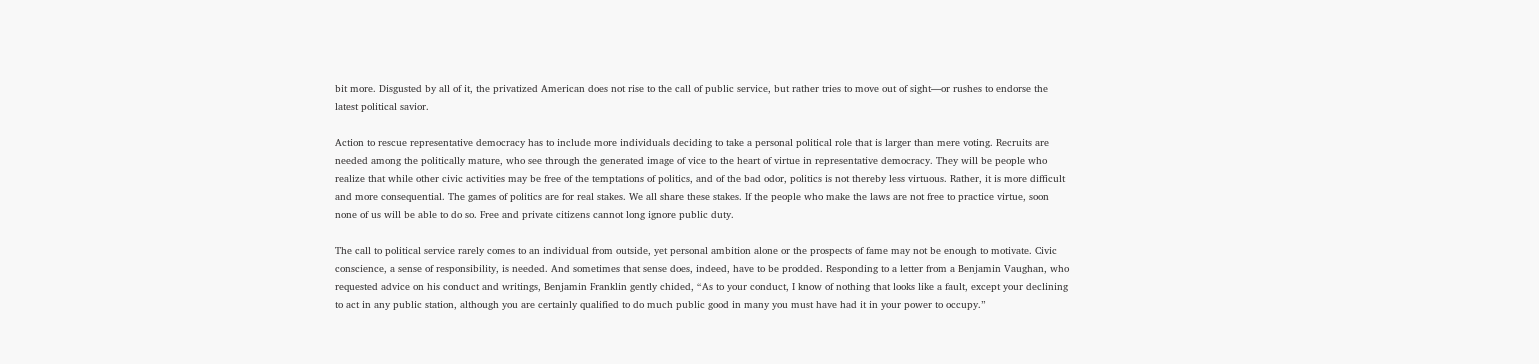bit more. Disgusted by all of it, the privatized American does not rise to the call of public service, but rather tries to move out of sight—or rushes to endorse the latest political savior.

Action to rescue representative democracy has to include more individuals deciding to take a personal political role that is larger than mere voting. Recruits are needed among the politically mature, who see through the generated image of vice to the heart of virtue in representative democracy. They will be people who realize that while other civic activities may be free of the temptations of politics, and of the bad odor, politics is not thereby less virtuous. Rather, it is more difficult and more consequential. The games of politics are for real stakes. We all share these stakes. If the people who make the laws are not free to practice virtue, soon none of us will be able to do so. Free and private citizens cannot long ignore public duty.

The call to political service rarely comes to an individual from outside, yet personal ambition alone or the prospects of fame may not be enough to motivate. Civic conscience, a sense of responsibility, is needed. And sometimes that sense does, indeed, have to be prodded. Responding to a letter from a Benjamin Vaughan, who requested advice on his conduct and writings, Benjamin Franklin gently chided, “As to your conduct, I know of nothing that looks like a fault, except your declining to act in any public station, although you are certainly qualified to do much public good in many you must have had it in your power to occupy.”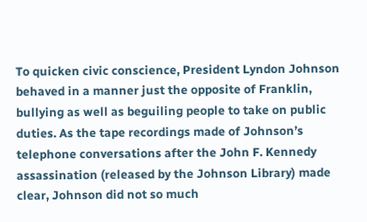To quicken civic conscience, President Lyndon Johnson behaved in a manner just the opposite of Franklin, bullying as well as beguiling people to take on public duties. As the tape recordings made of Johnson’s telephone conversations after the John F. Kennedy assassination (released by the Johnson Library) made clear, Johnson did not so much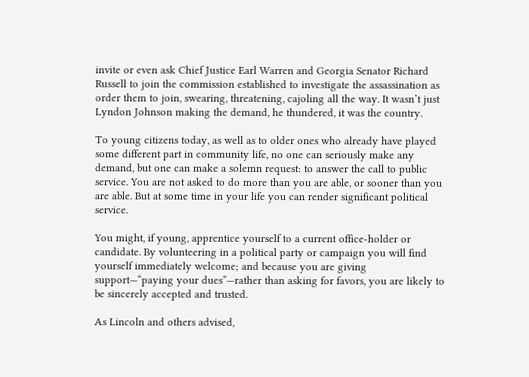invite or even ask Chief Justice Earl Warren and Georgia Senator Richard Russell to join the commission established to investigate the assassination as order them to join, swearing, threatening, cajoling all the way. It wasn’t just Lyndon Johnson making the demand, he thundered, it was the country.

To young citizens today, as well as to older ones who already have played some different part in community life, no one can seriously make any demand, but one can make a solemn request: to answer the call to public service. You are not asked to do more than you are able, or sooner than you are able. But at some time in your life you can render significant political service.

You might, if young, apprentice yourself to a current office-holder or candidate. By volunteering in a political party or campaign you will find yourself immediately welcome; and because you are giving support—“paying your dues”—rather than asking for favors, you are likely to be sincerely accepted and trusted.

As Lincoln and others advised,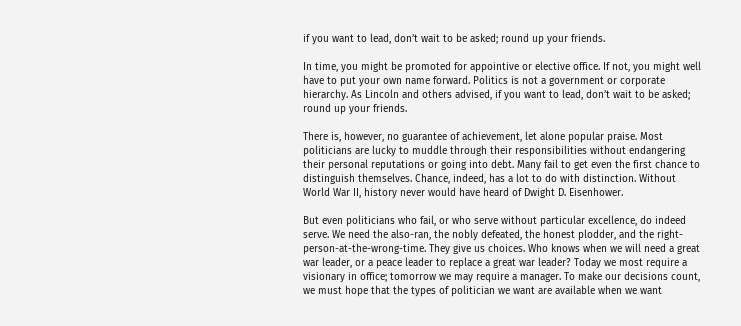if you want to lead, don’t wait to be asked; round up your friends.

In time, you might be promoted for appointive or elective office. If not, you might well have to put your own name forward. Politics is not a government or corporate hierarchy. As Lincoln and others advised, if you want to lead, don’t wait to be asked; round up your friends.

There is, however, no guarantee of achievement, let alone popular praise. Most politicians are lucky to muddle through their responsibilities without endangering their personal reputations or going into debt. Many fail to get even the first chance to distinguish themselves. Chance, indeed, has a lot to do with distinction. Without World War II, history never would have heard of Dwight D. Eisenhower.

But even politicians who fail, or who serve without particular excellence, do indeed serve. We need the also-ran, the nobly defeated, the honest plodder, and the right-person-at-the-wrong-time. They give us choices. Who knows when we will need a great war leader, or a peace leader to replace a great war leader? Today we most require a visionary in office; tomorrow we may require a manager. To make our decisions count, we must hope that the types of politician we want are available when we want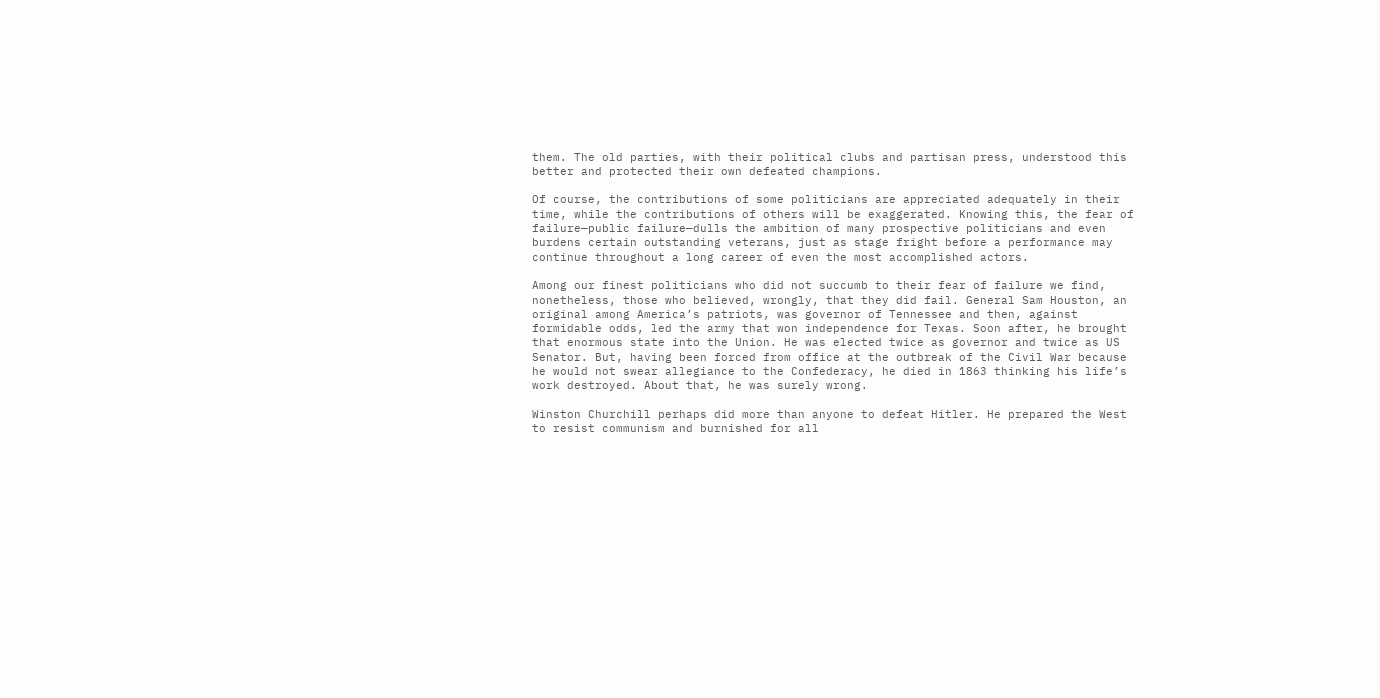them. The old parties, with their political clubs and partisan press, understood this better and protected their own defeated champions.

Of course, the contributions of some politicians are appreciated adequately in their time, while the contributions of others will be exaggerated. Knowing this, the fear of failure—public failure—dulls the ambition of many prospective politicians and even burdens certain outstanding veterans, just as stage fright before a performance may continue throughout a long career of even the most accomplished actors.

Among our finest politicians who did not succumb to their fear of failure we find, nonetheless, those who believed, wrongly, that they did fail. General Sam Houston, an original among America’s patriots, was governor of Tennessee and then, against formidable odds, led the army that won independence for Texas. Soon after, he brought that enormous state into the Union. He was elected twice as governor and twice as US Senator. But, having been forced from office at the outbreak of the Civil War because he would not swear allegiance to the Confederacy, he died in 1863 thinking his life’s work destroyed. About that, he was surely wrong.

Winston Churchill perhaps did more than anyone to defeat Hitler. He prepared the West to resist communism and burnished for all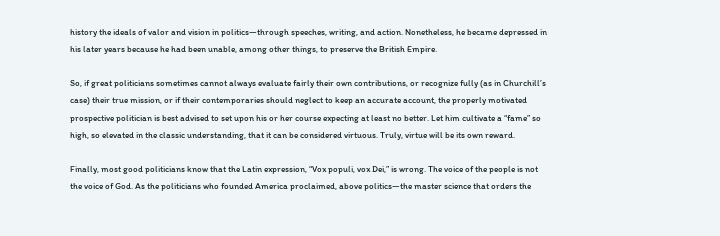history the ideals of valor and vision in politics—through speeches, writing, and action. Nonetheless, he became depressed in his later years because he had been unable, among other things, to preserve the British Empire.

So, if great politicians sometimes cannot always evaluate fairly their own contributions, or recognize fully (as in Churchill’s case) their true mission, or if their contemporaries should neglect to keep an accurate account, the properly motivated prospective politician is best advised to set upon his or her course expecting at least no better. Let him cultivate a “fame” so high, so elevated in the classic understanding, that it can be considered virtuous. Truly, virtue will be its own reward.

Finally, most good politicians know that the Latin expression, “Vox populi, vox Dei,” is wrong. The voice of the people is not the voice of God. As the politicians who founded America proclaimed, above politics—the master science that orders the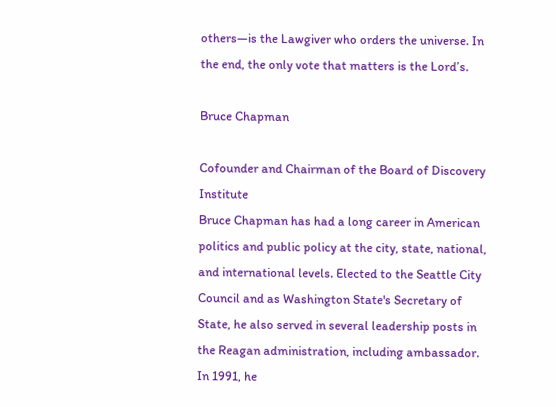others—is the Lawgiver who orders the universe. In the end, the only vote that matters is the Lord’s.

Bruce Chapman

Cofounder and Chairman of the Board of Discovery Institute
Bruce Chapman has had a long career in American politics and public policy at the city, state, national, and international levels. Elected to the Seattle City Council and as Washington State's Secretary of State, he also served in several leadership posts in the Reagan administration, including ambassador. In 1991, he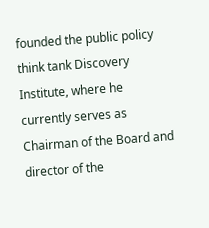founded the public policy think tank Discovery Institute, where he currently serves as Chairman of the Board and director of the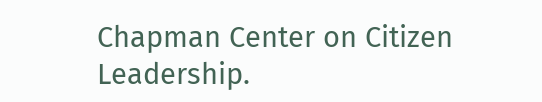Chapman Center on Citizen Leadership.